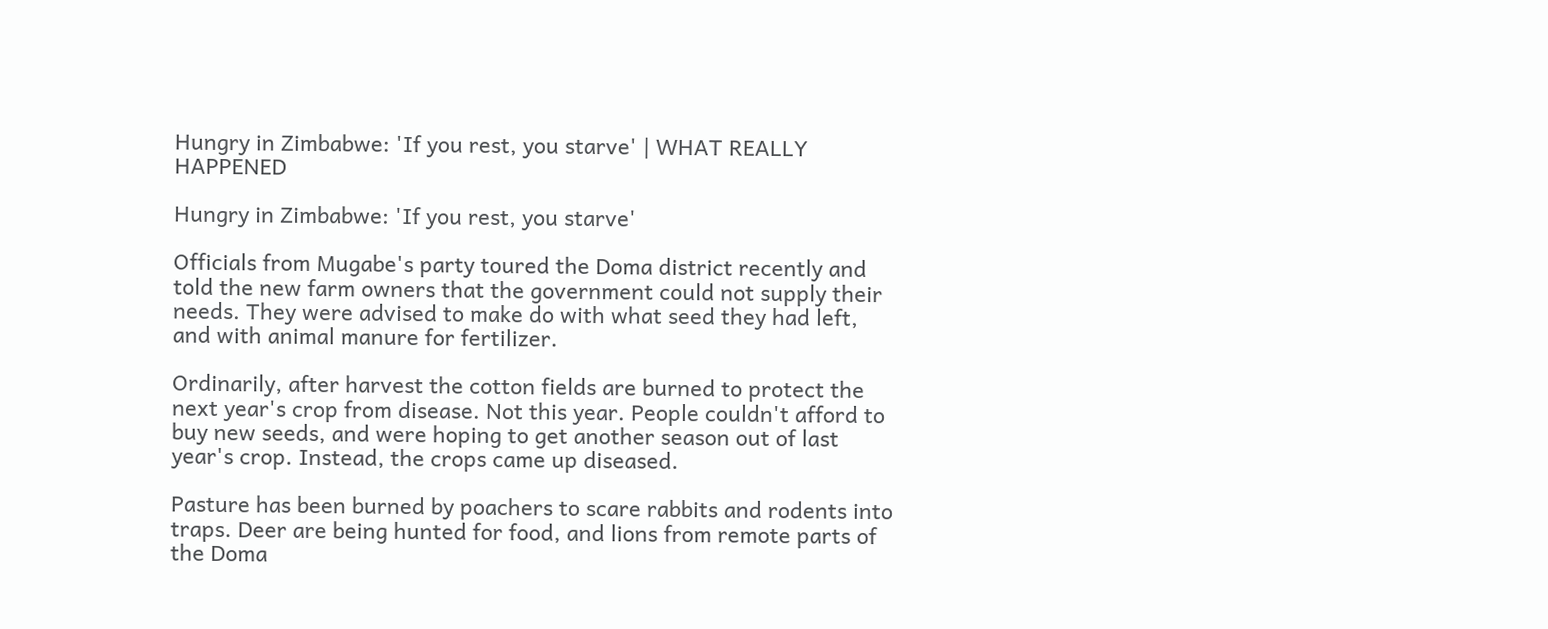Hungry in Zimbabwe: 'If you rest, you starve' | WHAT REALLY HAPPENED

Hungry in Zimbabwe: 'If you rest, you starve'

Officials from Mugabe's party toured the Doma district recently and told the new farm owners that the government could not supply their needs. They were advised to make do with what seed they had left, and with animal manure for fertilizer.

Ordinarily, after harvest the cotton fields are burned to protect the next year's crop from disease. Not this year. People couldn't afford to buy new seeds, and were hoping to get another season out of last year's crop. Instead, the crops came up diseased.

Pasture has been burned by poachers to scare rabbits and rodents into traps. Deer are being hunted for food, and lions from remote parts of the Doma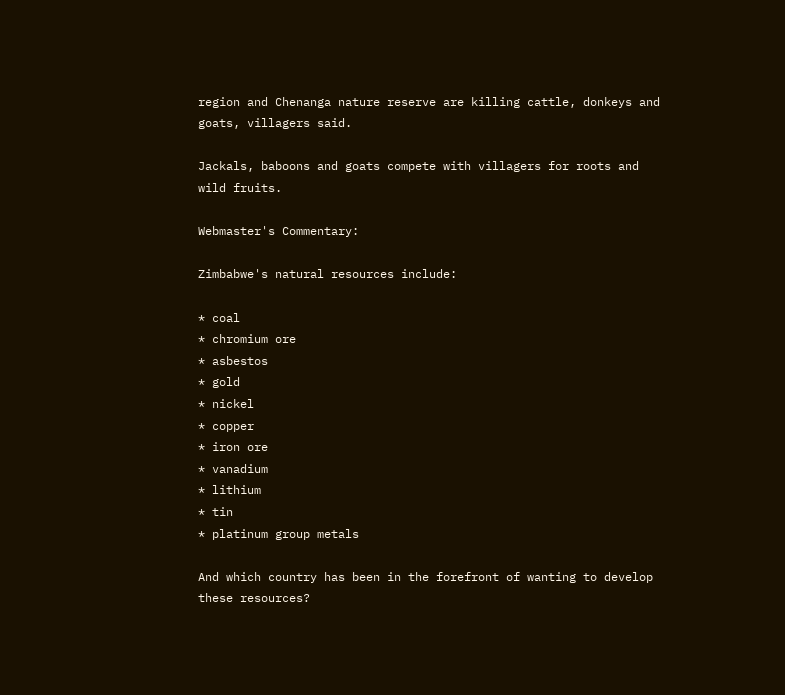region and Chenanga nature reserve are killing cattle, donkeys and goats, villagers said.

Jackals, baboons and goats compete with villagers for roots and wild fruits.

Webmaster's Commentary:

Zimbabwe's natural resources include:

* coal
* chromium ore
* asbestos
* gold
* nickel
* copper
* iron ore
* vanadium
* lithium
* tin
* platinum group metals

And which country has been in the forefront of wanting to develop these resources?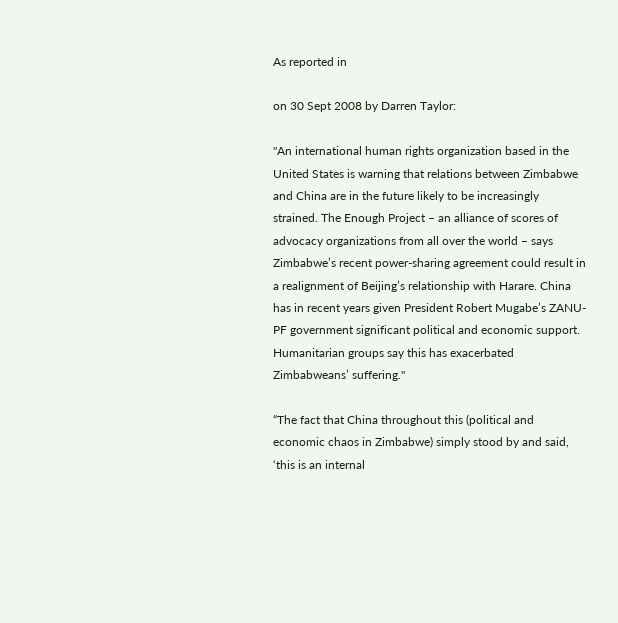As reported in

on 30 Sept 2008 by Darren Taylor:

"An international human rights organization based in the United States is warning that relations between Zimbabwe and China are in the future likely to be increasingly strained. The Enough Project – an alliance of scores of advocacy organizations from all over the world – says Zimbabwe’s recent power-sharing agreement could result in a realignment of Beijing’s relationship with Harare. China has in recent years given President Robert Mugabe’s ZANU-PF government significant political and economic support. Humanitarian groups say this has exacerbated Zimbabweans’ suffering."

“The fact that China throughout this (political and economic chaos in Zimbabwe) simply stood by and said, ‘this is an internal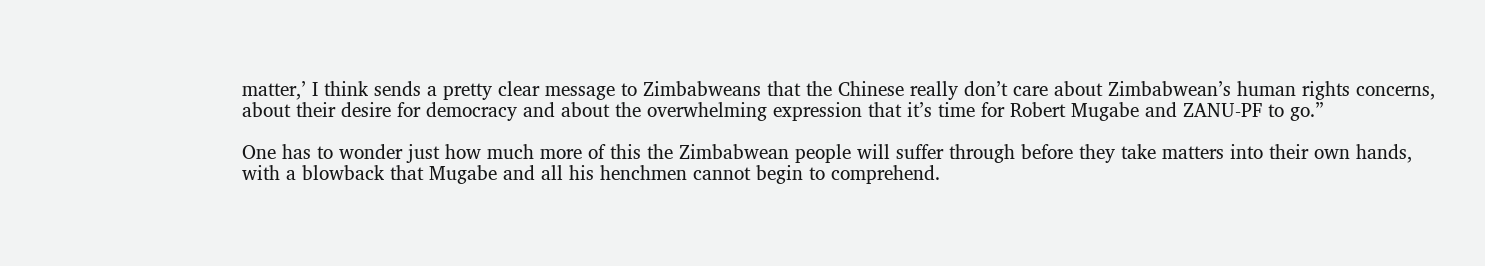matter,’ I think sends a pretty clear message to Zimbabweans that the Chinese really don’t care about Zimbabwean’s human rights concerns, about their desire for democracy and about the overwhelming expression that it’s time for Robert Mugabe and ZANU-PF to go.”

One has to wonder just how much more of this the Zimbabwean people will suffer through before they take matters into their own hands, with a blowback that Mugabe and all his henchmen cannot begin to comprehend.